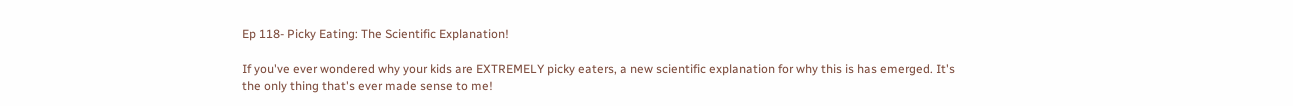Ep 118- Picky Eating: The Scientific Explanation!

If you've ever wondered why your kids are EXTREMELY picky eaters, a new scientific explanation for why this is has emerged. It's the only thing that's ever made sense to me!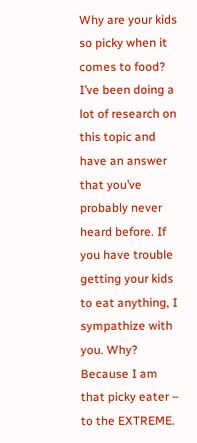Why are your kids so picky when it comes to food? I’ve been doing a lot of research on this topic and have an answer that you’ve probably never heard before. If you have trouble getting your kids to eat anything, I sympathize with you. Why? Because I am that picky eater – to the EXTREME.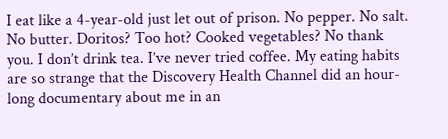I eat like a 4-year-old just let out of prison. No pepper. No salt. No butter. Doritos? Too hot? Cooked vegetables? No thank you. I don’t drink tea. I’ve never tried coffee. My eating habits are so strange that the Discovery Health Channel did an hour-long documentary about me in an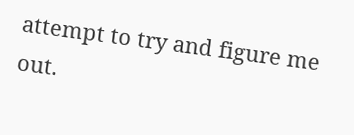attempt to try and figure me out.